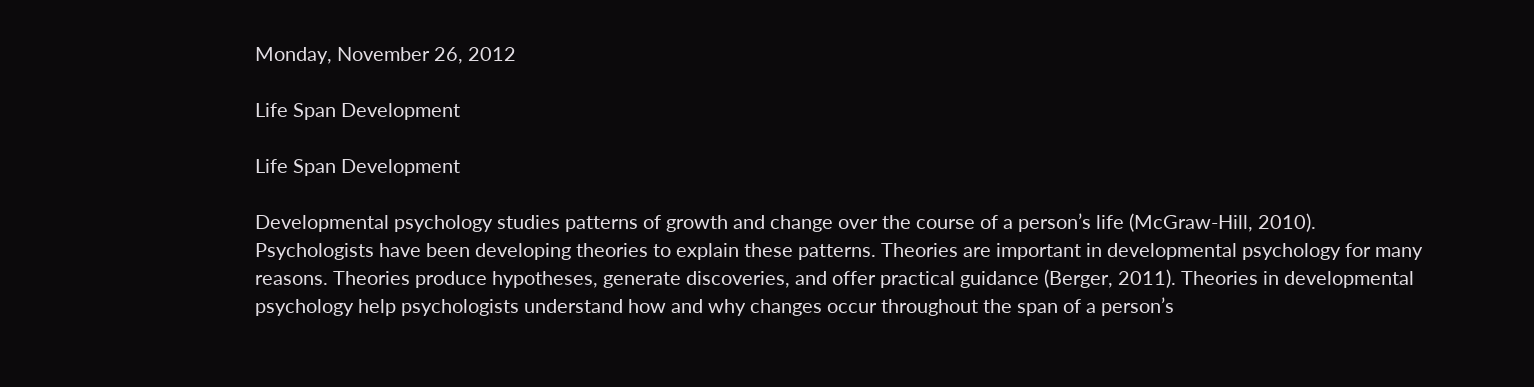Monday, November 26, 2012

Life Span Development

Life Span Development

Developmental psychology studies patterns of growth and change over the course of a person’s life (McGraw-Hill, 2010). Psychologists have been developing theories to explain these patterns. Theories are important in developmental psychology for many reasons. Theories produce hypotheses, generate discoveries, and offer practical guidance (Berger, 2011). Theories in developmental psychology help psychologists understand how and why changes occur throughout the span of a person’s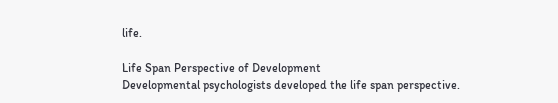life.

Life Span Perspective of Development
Developmental psychologists developed the life span perspective.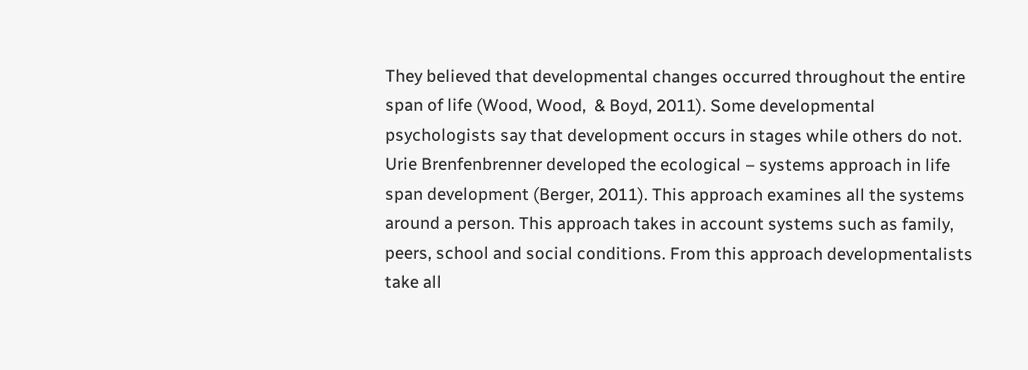They believed that developmental changes occurred throughout the entire span of life (Wood, Wood,  & Boyd, 2011). Some developmental psychologists say that development occurs in stages while others do not. Urie Brenfenbrenner developed the ecological – systems approach in life span development (Berger, 2011). This approach examines all the systems around a person. This approach takes in account systems such as family, peers, school and social conditions. From this approach developmentalists take all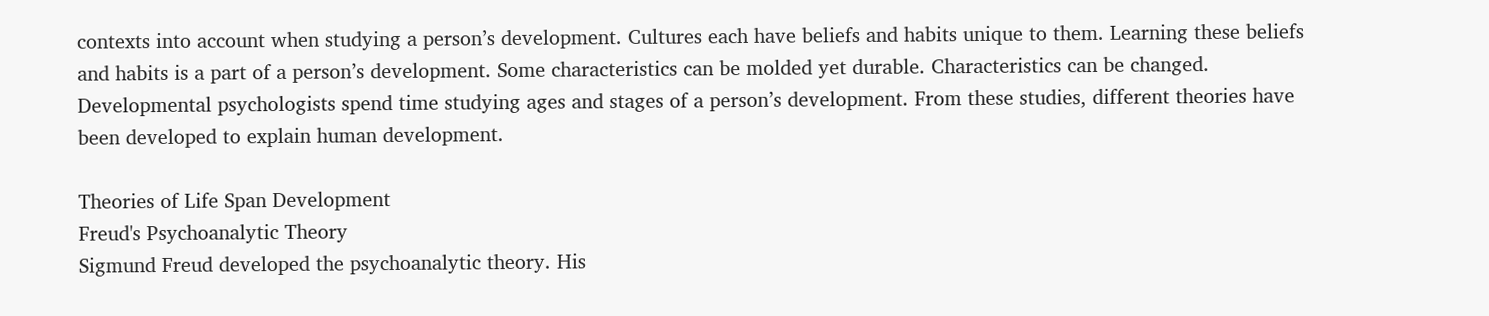contexts into account when studying a person’s development. Cultures each have beliefs and habits unique to them. Learning these beliefs and habits is a part of a person’s development. Some characteristics can be molded yet durable. Characteristics can be changed. Developmental psychologists spend time studying ages and stages of a person’s development. From these studies, different theories have been developed to explain human development.

Theories of Life Span Development
Freud's Psychoanalytic Theory
Sigmund Freud developed the psychoanalytic theory. His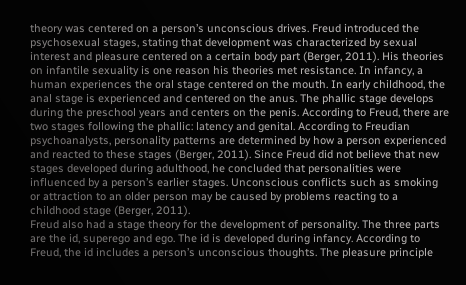theory was centered on a person’s unconscious drives. Freud introduced the psychosexual stages, stating that development was characterized by sexual interest and pleasure centered on a certain body part (Berger, 2011). His theories on infantile sexuality is one reason his theories met resistance. In infancy, a human experiences the oral stage centered on the mouth. In early childhood, the anal stage is experienced and centered on the anus. The phallic stage develops during the preschool years and centers on the penis. According to Freud, there are two stages following the phallic: latency and genital. According to Freudian psychoanalysts, personality patterns are determined by how a person experienced and reacted to these stages (Berger, 2011). Since Freud did not believe that new stages developed during adulthood, he concluded that personalities were influenced by a person’s earlier stages. Unconscious conflicts such as smoking or attraction to an older person may be caused by problems reacting to a childhood stage (Berger, 2011).
Freud also had a stage theory for the development of personality. The three parts are the id, superego and ego. The id is developed during infancy. According to Freud, the id includes a person’s unconscious thoughts. The pleasure principle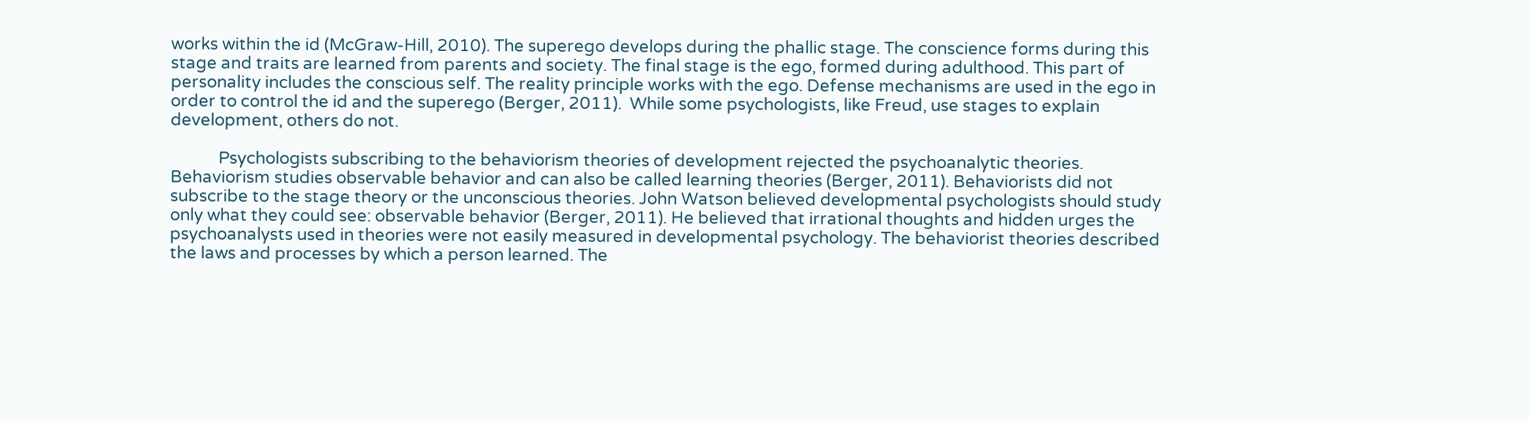works within the id (McGraw-Hill, 2010). The superego develops during the phallic stage. The conscience forms during this stage and traits are learned from parents and society. The final stage is the ego, formed during adulthood. This part of personality includes the conscious self. The reality principle works with the ego. Defense mechanisms are used in the ego in order to control the id and the superego (Berger, 2011).  While some psychologists, like Freud, use stages to explain development, others do not.

            Psychologists subscribing to the behaviorism theories of development rejected the psychoanalytic theories. Behaviorism studies observable behavior and can also be called learning theories (Berger, 2011). Behaviorists did not subscribe to the stage theory or the unconscious theories. John Watson believed developmental psychologists should study only what they could see: observable behavior (Berger, 2011). He believed that irrational thoughts and hidden urges the psychoanalysts used in theories were not easily measured in developmental psychology. The behaviorist theories described the laws and processes by which a person learned. The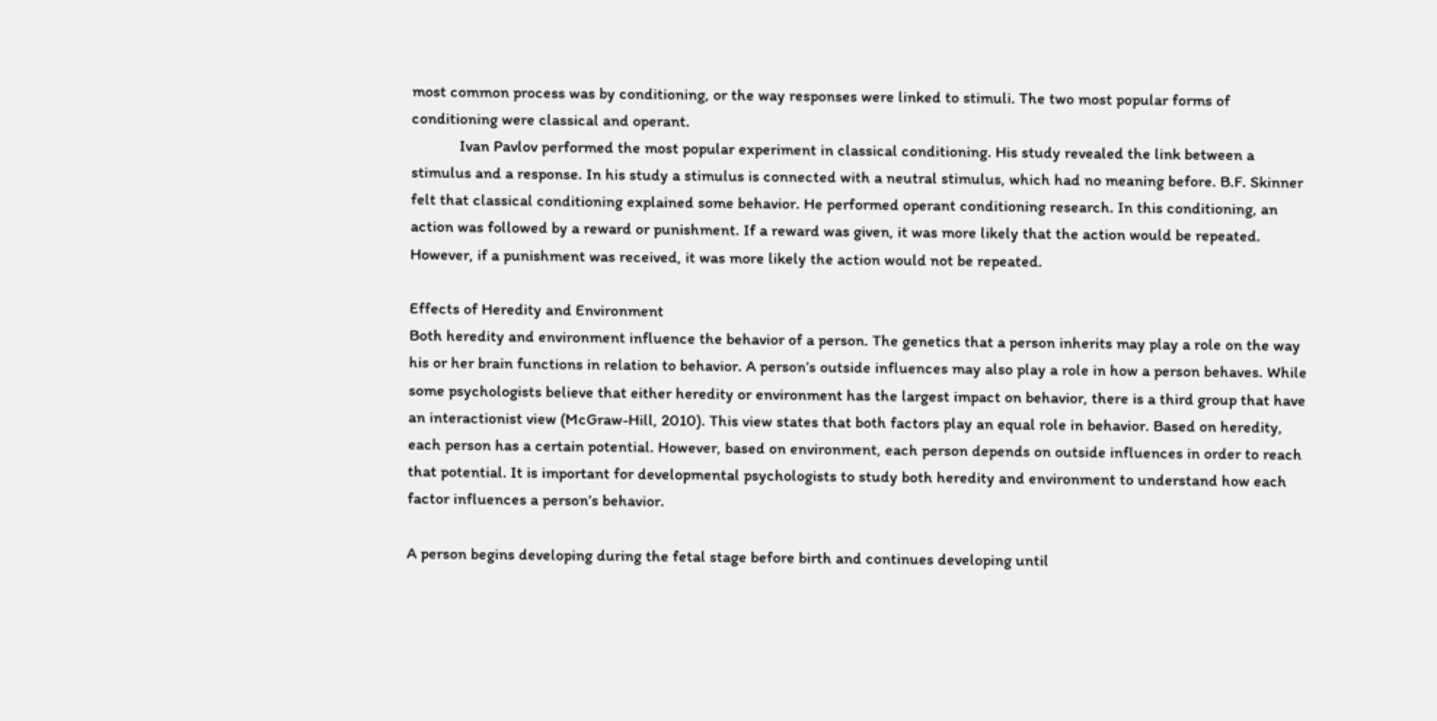most common process was by conditioning, or the way responses were linked to stimuli. The two most popular forms of conditioning were classical and operant.
            Ivan Pavlov performed the most popular experiment in classical conditioning. His study revealed the link between a stimulus and a response. In his study a stimulus is connected with a neutral stimulus, which had no meaning before. B.F. Skinner felt that classical conditioning explained some behavior. He performed operant conditioning research. In this conditioning, an action was followed by a reward or punishment. If a reward was given, it was more likely that the action would be repeated. However, if a punishment was received, it was more likely the action would not be repeated.

Effects of Heredity and Environment
Both heredity and environment influence the behavior of a person. The genetics that a person inherits may play a role on the way his or her brain functions in relation to behavior. A person’s outside influences may also play a role in how a person behaves. While some psychologists believe that either heredity or environment has the largest impact on behavior, there is a third group that have an interactionist view (McGraw-Hill, 2010). This view states that both factors play an equal role in behavior. Based on heredity, each person has a certain potential. However, based on environment, each person depends on outside influences in order to reach that potential. It is important for developmental psychologists to study both heredity and environment to understand how each factor influences a person’s behavior.

A person begins developing during the fetal stage before birth and continues developing until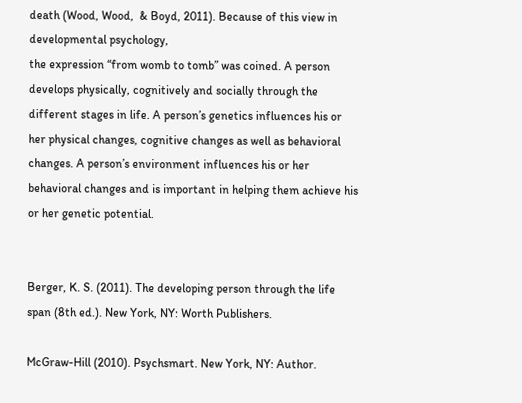death (Wood, Wood,  & Boyd, 2011). Because of this view in developmental psychology,                                                               the expression “from womb to tomb” was coined. A person develops physically, cognitively and socially through the different stages in life. A person’s genetics influences his or her physical changes, cognitive changes as well as behavioral changes. A person’s environment influences his or her behavioral changes and is important in helping them achieve his or her genetic potential.


Berger, K. S. (2011). The developing person through the life span (8th ed.). New York, NY: Worth Publishers.

McGraw-Hill (2010). Psychsmart. New York, NY: Author.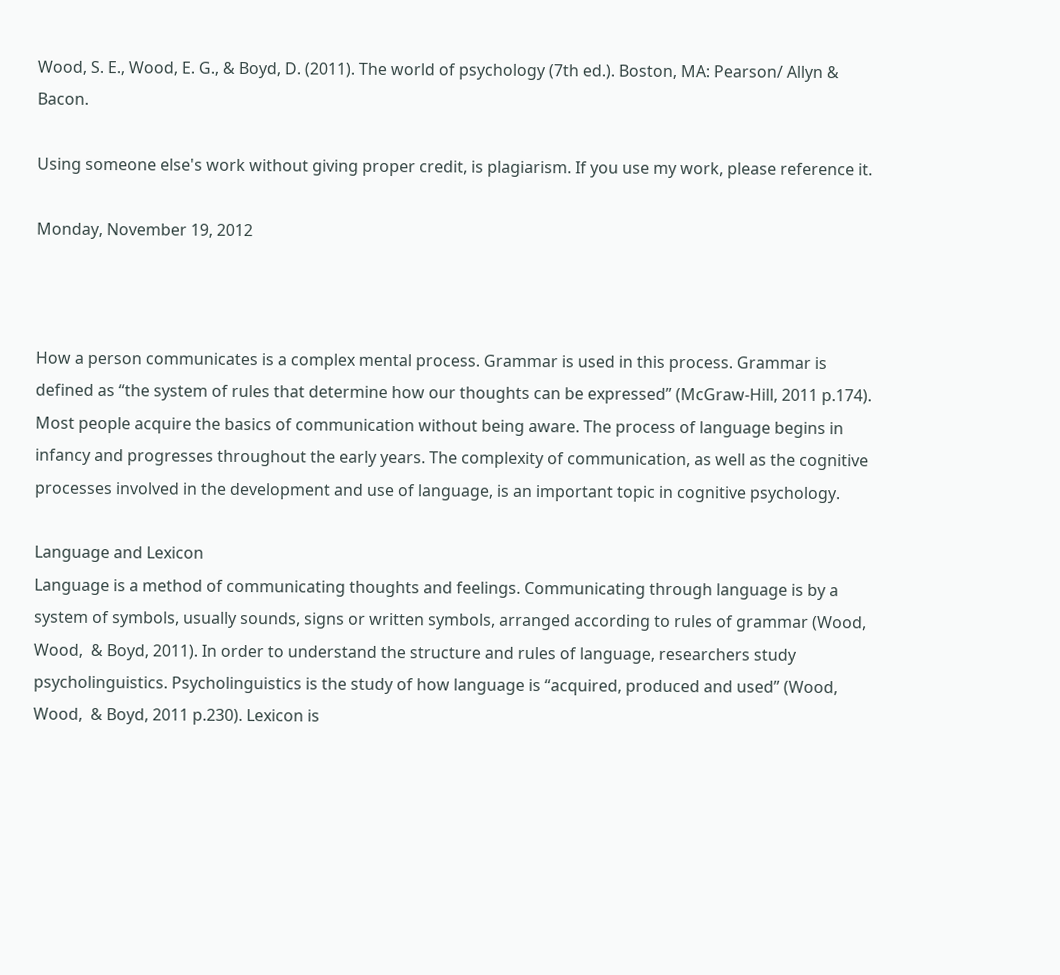Wood, S. E., Wood, E. G., & Boyd, D. (2011). The world of psychology (7th ed.). Boston, MA: Pearson/ Allyn & Bacon.

Using someone else's work without giving proper credit, is plagiarism. If you use my work, please reference it.

Monday, November 19, 2012



How a person communicates is a complex mental process. Grammar is used in this process. Grammar is defined as “the system of rules that determine how our thoughts can be expressed” (McGraw-Hill, 2011 p.174). Most people acquire the basics of communication without being aware. The process of language begins in infancy and progresses throughout the early years. The complexity of communication, as well as the cognitive processes involved in the development and use of language, is an important topic in cognitive psychology.

Language and Lexicon
Language is a method of communicating thoughts and feelings. Communicating through language is by a system of symbols, usually sounds, signs or written symbols, arranged according to rules of grammar (Wood, Wood,  & Boyd, 2011). In order to understand the structure and rules of language, researchers study psycholinguistics. Psycholinguistics is the study of how language is “acquired, produced and used” (Wood, Wood,  & Boyd, 2011 p.230). Lexicon is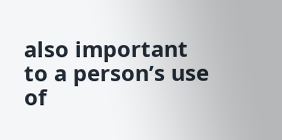also important to a person’s use of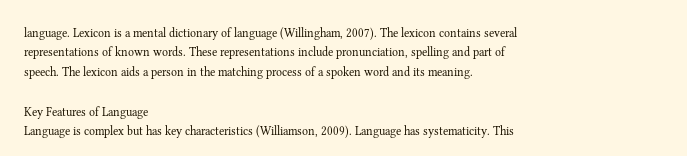language. Lexicon is a mental dictionary of language (Willingham, 2007). The lexicon contains several representations of known words. These representations include pronunciation, spelling and part of speech. The lexicon aids a person in the matching process of a spoken word and its meaning.

Key Features of Language
Language is complex but has key characteristics (Williamson, 2009). Language has systematicity. This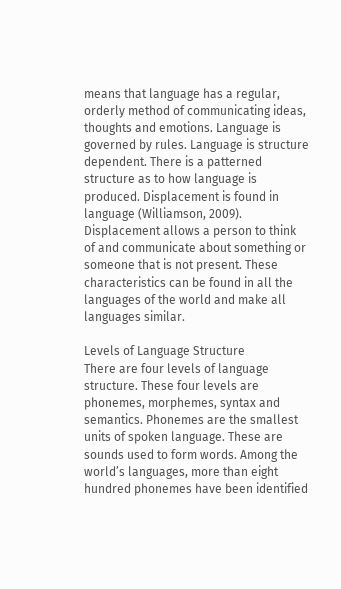means that language has a regular, orderly method of communicating ideas, thoughts and emotions. Language is governed by rules. Language is structure dependent. There is a patterned structure as to how language is produced. Displacement is found in language (Williamson, 2009). Displacement allows a person to think of and communicate about something or someone that is not present. These characteristics can be found in all the languages of the world and make all languages similar.

Levels of Language Structure
There are four levels of language structure. These four levels are phonemes, morphemes, syntax and semantics. Phonemes are the smallest units of spoken language. These are sounds used to form words. Among the world’s languages, more than eight hundred phonemes have been identified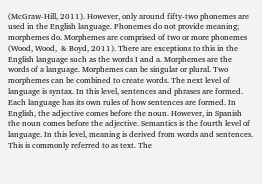(McGraw-Hill, 2011). However, only around fifty-two phonemes are used in the English language. Phonemes do not provide meaning; morphemes do. Morphemes are comprised of two or more phonemes (Wood, Wood,  & Boyd, 2011). There are exceptions to this in the English language such as the words I and a. Morphemes are the words of a language. Morphemes can be singular or plural. Two morphemes can be combined to create words. The next level of language is syntax. In this level, sentences and phrases are formed. Each language has its own rules of how sentences are formed. In English, the adjective comes before the noun. However, in Spanish the noun comes before the adjective. Semantics is the fourth level of language. In this level, meaning is derived from words and sentences. This is commonly referred to as text. The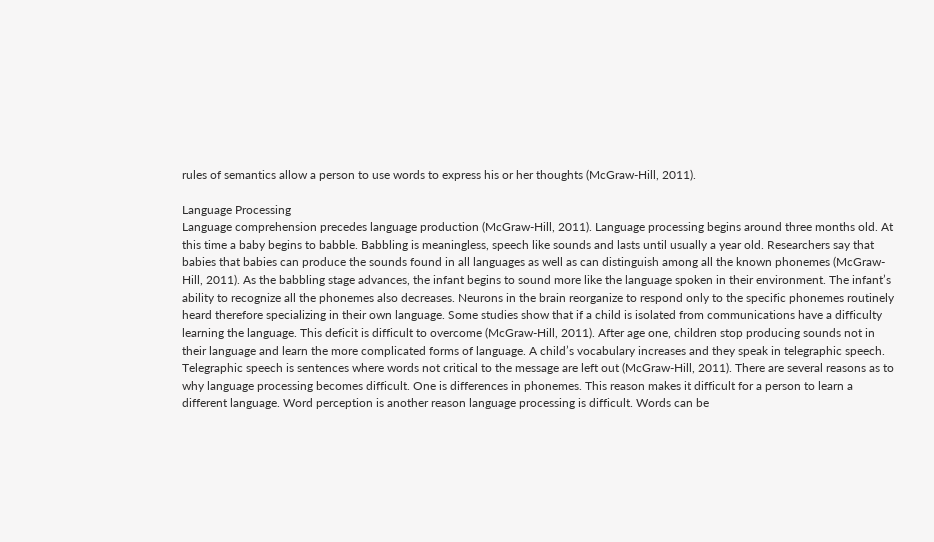rules of semantics allow a person to use words to express his or her thoughts (McGraw-Hill, 2011).

Language Processing
Language comprehension precedes language production (McGraw-Hill, 2011). Language processing begins around three months old. At this time a baby begins to babble. Babbling is meaningless, speech like sounds and lasts until usually a year old. Researchers say that babies that babies can produce the sounds found in all languages as well as can distinguish among all the known phonemes (McGraw-Hill, 2011). As the babbling stage advances, the infant begins to sound more like the language spoken in their environment. The infant’s ability to recognize all the phonemes also decreases. Neurons in the brain reorganize to respond only to the specific phonemes routinely heard therefore specializing in their own language. Some studies show that if a child is isolated from communications have a difficulty learning the language. This deficit is difficult to overcome (McGraw-Hill, 2011). After age one, children stop producing sounds not in their language and learn the more complicated forms of language. A child’s vocabulary increases and they speak in telegraphic speech. Telegraphic speech is sentences where words not critical to the message are left out (McGraw-Hill, 2011). There are several reasons as to why language processing becomes difficult. One is differences in phonemes. This reason makes it difficult for a person to learn a different language. Word perception is another reason language processing is difficult. Words can be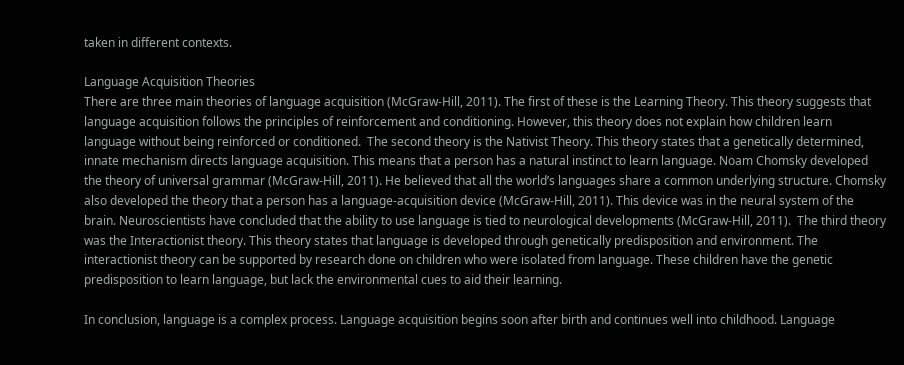taken in different contexts.

Language Acquisition Theories
There are three main theories of language acquisition (McGraw-Hill, 2011). The first of these is the Learning Theory. This theory suggests that language acquisition follows the principles of reinforcement and conditioning. However, this theory does not explain how children learn language without being reinforced or conditioned.  The second theory is the Nativist Theory. This theory states that a genetically determined, innate mechanism directs language acquisition. This means that a person has a natural instinct to learn language. Noam Chomsky developed the theory of universal grammar (McGraw-Hill, 2011). He believed that all the world’s languages share a common underlying structure. Chomsky also developed the theory that a person has a language-acquisition device (McGraw-Hill, 2011). This device was in the neural system of the brain. Neuroscientists have concluded that the ability to use language is tied to neurological developments (McGraw-Hill, 2011).  The third theory was the Interactionist theory. This theory states that language is developed through genetically predisposition and environment. The interactionist theory can be supported by research done on children who were isolated from language. These children have the genetic predisposition to learn language, but lack the environmental cues to aid their learning.

In conclusion, language is a complex process. Language acquisition begins soon after birth and continues well into childhood. Language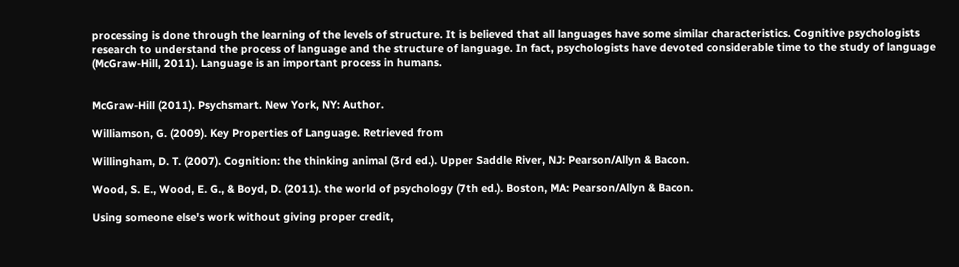processing is done through the learning of the levels of structure. It is believed that all languages have some similar characteristics. Cognitive psychologists research to understand the process of language and the structure of language. In fact, psychologists have devoted considerable time to the study of language (McGraw-Hill, 2011). Language is an important process in humans.


McGraw-Hill (2011). Psychsmart. New York, NY: Author.

Williamson, G. (2009). Key Properties of Language. Retrieved from

Willingham, D. T. (2007). Cognition: the thinking animal (3rd ed.). Upper Saddle River, NJ: Pearson/Allyn & Bacon.

Wood, S. E., Wood, E. G., & Boyd, D. (2011). the world of psychology (7th ed.). Boston, MA: Pearson/Allyn & Bacon.

Using someone else's work without giving proper credit,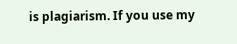is plagiarism. If you use my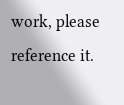work, please reference it.